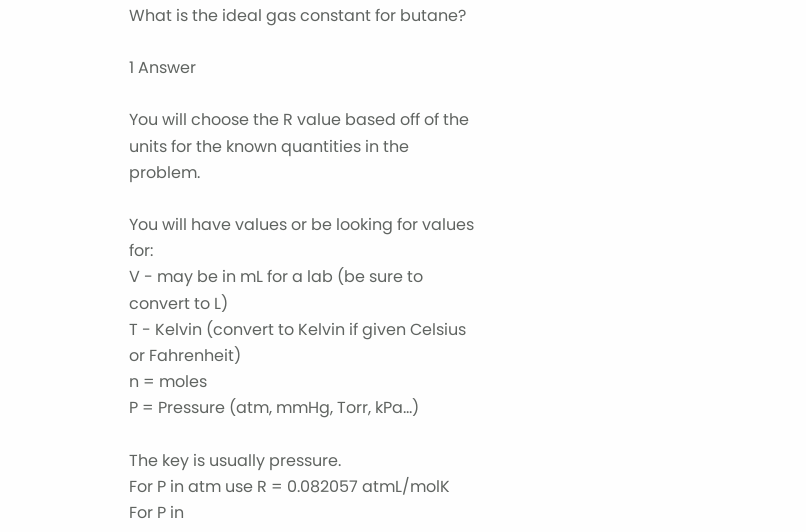What is the ideal gas constant for butane?

1 Answer

You will choose the R value based off of the units for the known quantities in the problem.

You will have values or be looking for values for:
V - may be in mL for a lab (be sure to convert to L)
T - Kelvin (convert to Kelvin if given Celsius or Fahrenheit)
n = moles
P = Pressure (atm, mmHg, Torr, kPa...)

The key is usually pressure.
For P in atm use R = 0.082057 atmL/molK
For P in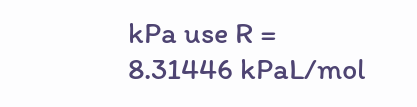kPa use R = 8.31446 kPaL/mol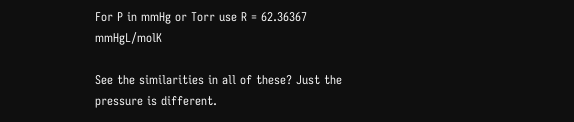For P in mmHg or Torr use R = 62.36367 mmHgL/molK

See the similarities in all of these? Just the pressure is different.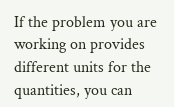If the problem you are working on provides different units for the quantities, you can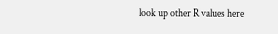look up other R values here